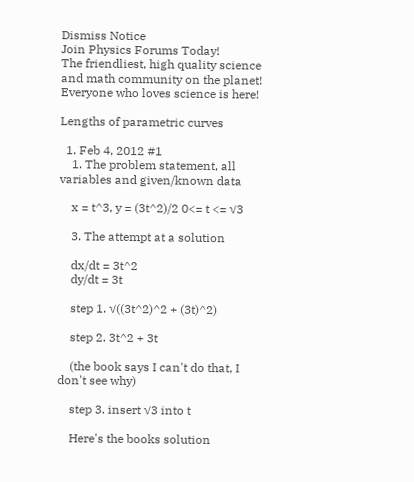Dismiss Notice
Join Physics Forums Today!
The friendliest, high quality science and math community on the planet! Everyone who loves science is here!

Lengths of parametric curves

  1. Feb 4, 2012 #1
    1. The problem statement, all variables and given/known data

    x = t^3, y = (3t^2)/2 0<= t <= √3

    3. The attempt at a solution

    dx/dt = 3t^2
    dy/dt = 3t

    step 1. √((3t^2)^2 + (3t)^2)

    step 2. 3t^2 + 3t

    (the book says I can't do that, I don't see why)

    step 3. insert √3 into t

    Here's the books solution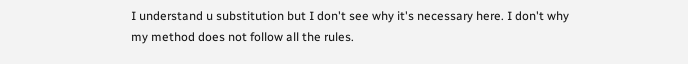I understand u substitution but I don't see why it's necessary here. I don't why my method does not follow all the rules.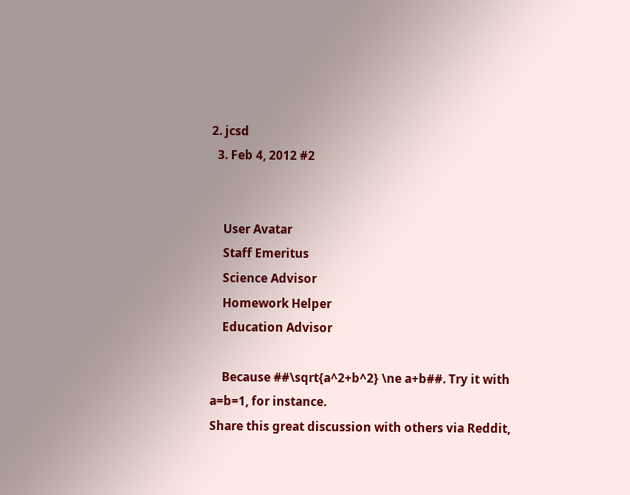2. jcsd
  3. Feb 4, 2012 #2


    User Avatar
    Staff Emeritus
    Science Advisor
    Homework Helper
    Education Advisor

    Because ##\sqrt{a^2+b^2} \ne a+b##. Try it with a=b=1, for instance.
Share this great discussion with others via Reddit,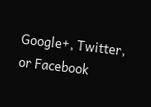Google+, Twitter, or Facebook